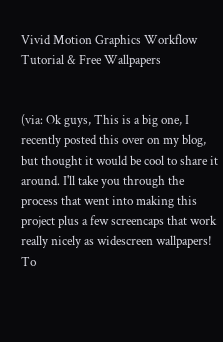Vivid Motion Graphics Workflow Tutorial & Free Wallpapers


(via: Ok guys, This is a big one, I recently posted this over on my blog, but thought it would be cool to share it around. I'll take you through the process that went into making this project plus a few screencaps that work really nicely as widescreen wallpapers! To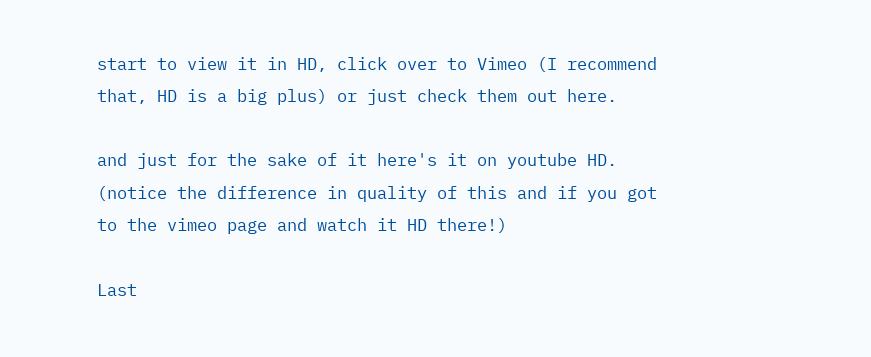start to view it in HD, click over to Vimeo (I recommend that, HD is a big plus) or just check them out here.

and just for the sake of it here's it on youtube HD. (notice the difference in quality of this and if you got to the vimeo page and watch it HD there!)

Last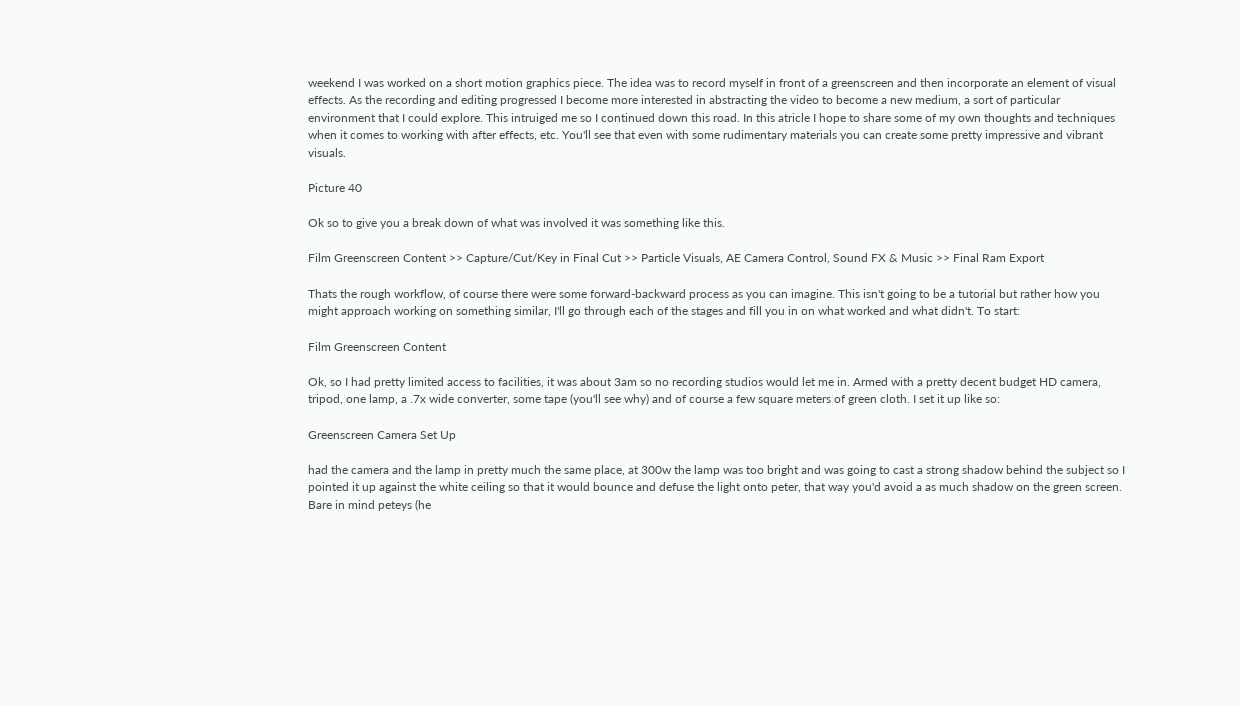weekend I was worked on a short motion graphics piece. The idea was to record myself in front of a greenscreen and then incorporate an element of visual effects. As the recording and editing progressed I become more interested in abstracting the video to become a new medium, a sort of particular environment that I could explore. This intruiged me so I continued down this road. In this atricle I hope to share some of my own thoughts and techniques when it comes to working with after effects, etc. You'll see that even with some rudimentary materials you can create some pretty impressive and vibrant visuals.

Picture 40

Ok so to give you a break down of what was involved it was something like this.

Film Greenscreen Content >> Capture/Cut/Key in Final Cut >> Particle Visuals, AE Camera Control, Sound FX & Music >> Final Ram Export

Thats the rough workflow, of course there were some forward-backward process as you can imagine. This isn't going to be a tutorial but rather how you might approach working on something similar, I'll go through each of the stages and fill you in on what worked and what didn't. To start:

Film Greenscreen Content

Ok, so I had pretty limited access to facilities, it was about 3am so no recording studios would let me in. Armed with a pretty decent budget HD camera, tripod, one lamp, a .7x wide converter, some tape (you'll see why) and of course a few square meters of green cloth. I set it up like so:

Greenscreen Camera Set Up

had the camera and the lamp in pretty much the same place, at 300w the lamp was too bright and was going to cast a strong shadow behind the subject so I pointed it up against the white ceiling so that it would bounce and defuse the light onto peter, that way you'd avoid a as much shadow on the green screen. Bare in mind peteys (he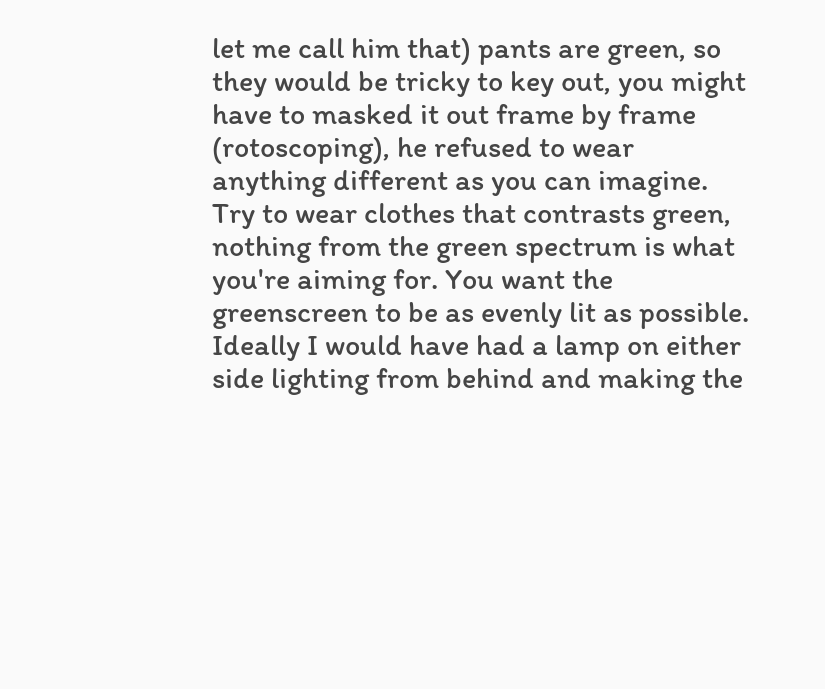let me call him that) pants are green, so they would be tricky to key out, you might have to masked it out frame by frame (rotoscoping), he refused to wear anything different as you can imagine. Try to wear clothes that contrasts green, nothing from the green spectrum is what you're aiming for. You want the greenscreen to be as evenly lit as possible. Ideally I would have had a lamp on either side lighting from behind and making the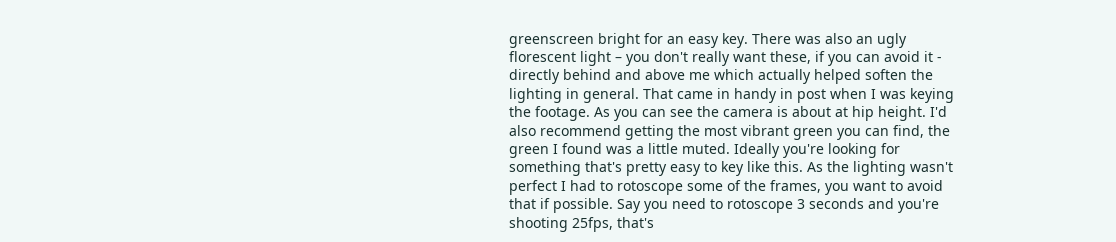greenscreen bright for an easy key. There was also an ugly florescent light – you don't really want these, if you can avoid it - directly behind and above me which actually helped soften the lighting in general. That came in handy in post when I was keying the footage. As you can see the camera is about at hip height. I'd also recommend getting the most vibrant green you can find, the green I found was a little muted. Ideally you're looking for something that's pretty easy to key like this. As the lighting wasn't perfect I had to rotoscope some of the frames, you want to avoid that if possible. Say you need to rotoscope 3 seconds and you're shooting 25fps, that's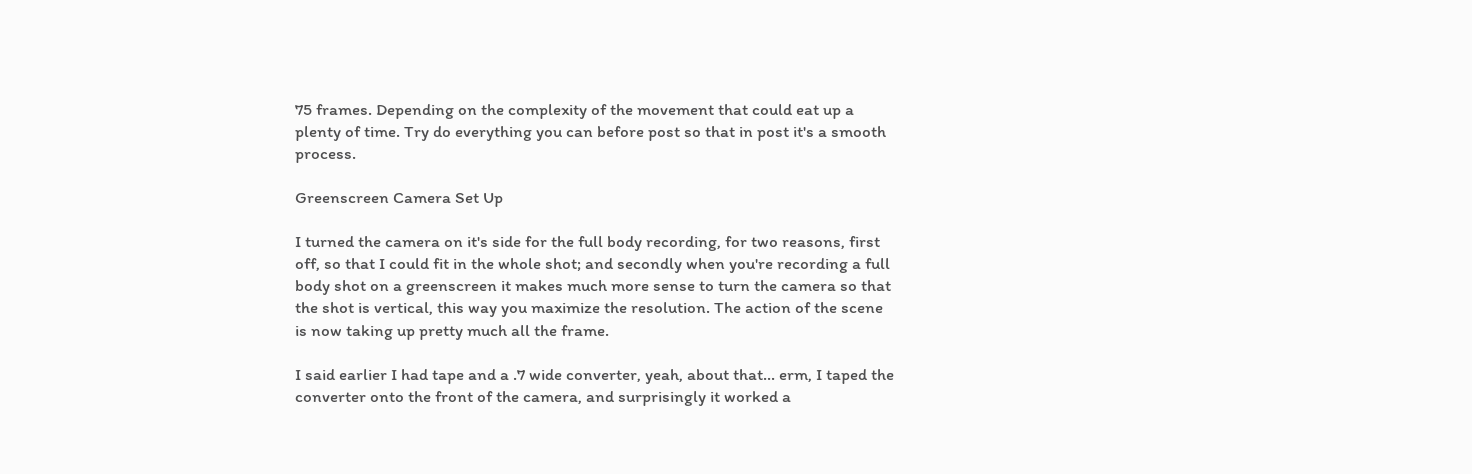75 frames. Depending on the complexity of the movement that could eat up a plenty of time. Try do everything you can before post so that in post it's a smooth process.

Greenscreen Camera Set Up

I turned the camera on it's side for the full body recording, for two reasons, first off, so that I could fit in the whole shot; and secondly when you're recording a full body shot on a greenscreen it makes much more sense to turn the camera so that the shot is vertical, this way you maximize the resolution. The action of the scene is now taking up pretty much all the frame.

I said earlier I had tape and a .7 wide converter, yeah, about that... erm, I taped the converter onto the front of the camera, and surprisingly it worked a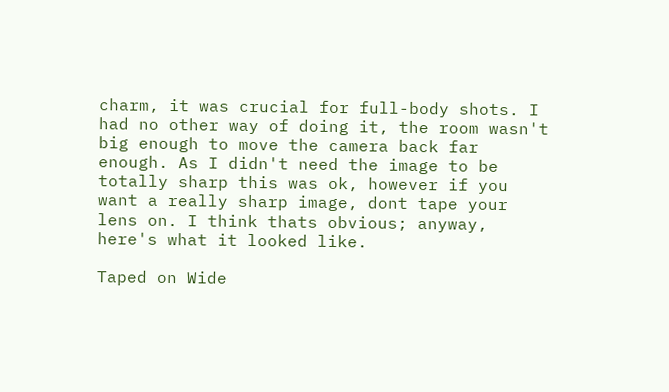charm, it was crucial for full-body shots. I had no other way of doing it, the room wasn't big enough to move the camera back far enough. As I didn't need the image to be totally sharp this was ok, however if you want a really sharp image, dont tape your lens on. I think thats obvious; anyway, here's what it looked like.

Taped on Wide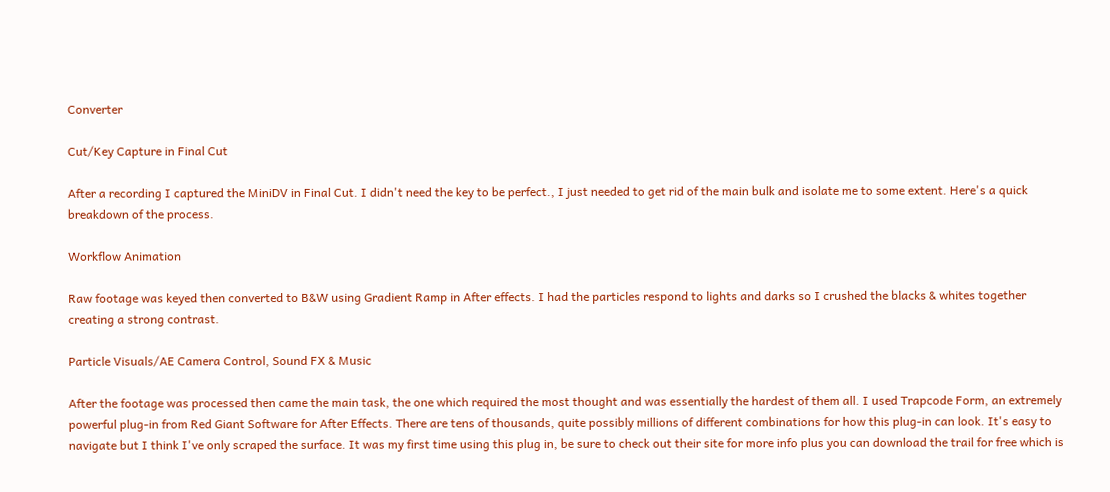Converter

Cut/Key Capture in Final Cut

After a recording I captured the MiniDV in Final Cut. I didn't need the key to be perfect., I just needed to get rid of the main bulk and isolate me to some extent. Here's a quick breakdown of the process.

Workflow Animation

Raw footage was keyed then converted to B&W using Gradient Ramp in After effects. I had the particles respond to lights and darks so I crushed the blacks & whites together creating a strong contrast.

Particle Visuals/AE Camera Control, Sound FX & Music

After the footage was processed then came the main task, the one which required the most thought and was essentially the hardest of them all. I used Trapcode Form, an extremely powerful plug-in from Red Giant Software for After Effects. There are tens of thousands, quite possibly millions of different combinations for how this plug-in can look. It's easy to navigate but I think I've only scraped the surface. It was my first time using this plug in, be sure to check out their site for more info plus you can download the trail for free which is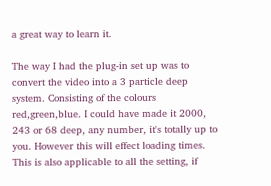a great way to learn it.

The way I had the plug-in set up was to convert the video into a 3 particle deep system. Consisting of the colours red,green,blue. I could have made it 2000, 243 or 68 deep, any number, it's totally up to you. However this will effect loading times. This is also applicable to all the setting, if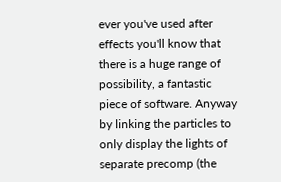ever you've used after effects you'll know that there is a huge range of possibility, a fantastic piece of software. Anyway by linking the particles to only display the lights of separate precomp (the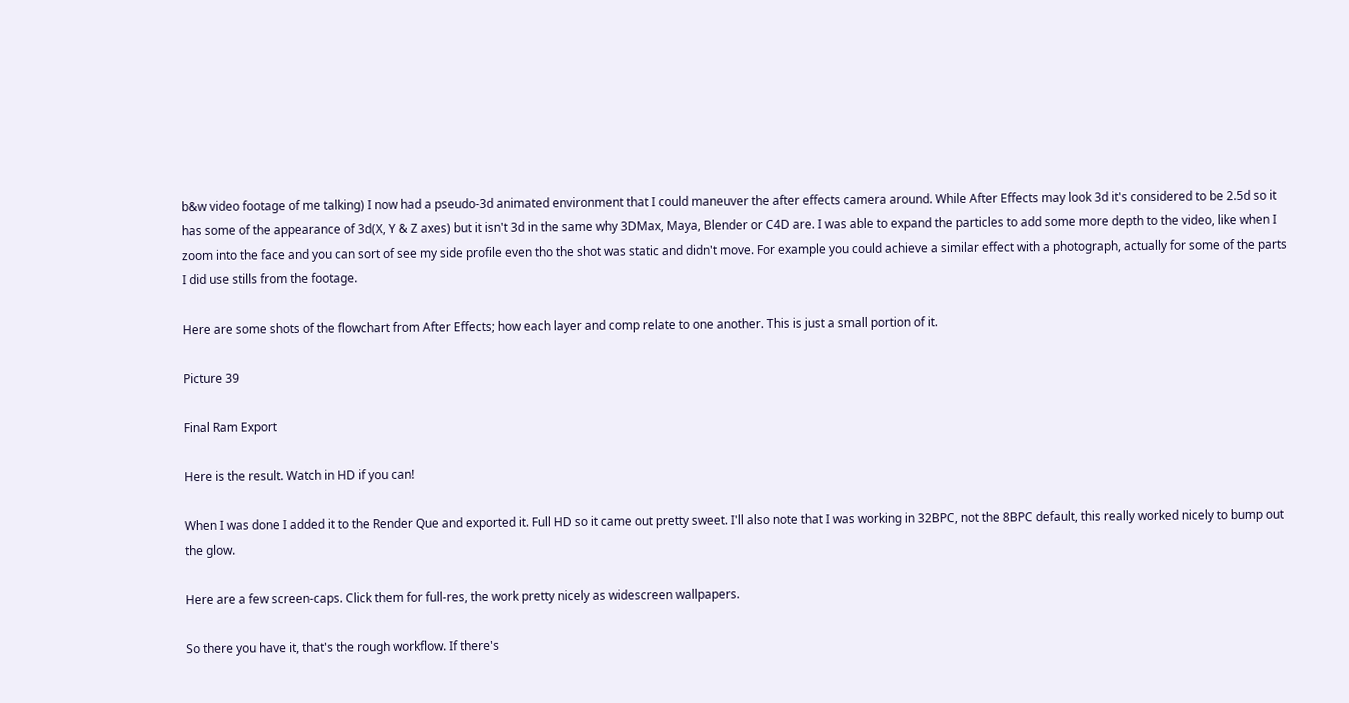b&w video footage of me talking) I now had a pseudo-3d animated environment that I could maneuver the after effects camera around. While After Effects may look 3d it's considered to be 2.5d so it has some of the appearance of 3d(X, Y & Z axes) but it isn't 3d in the same why 3DMax, Maya, Blender or C4D are. I was able to expand the particles to add some more depth to the video, like when I zoom into the face and you can sort of see my side profile even tho the shot was static and didn't move. For example you could achieve a similar effect with a photograph, actually for some of the parts I did use stills from the footage.

Here are some shots of the flowchart from After Effects; how each layer and comp relate to one another. This is just a small portion of it.

Picture 39

Final Ram Export

Here is the result. Watch in HD if you can!

When I was done I added it to the Render Que and exported it. Full HD so it came out pretty sweet. I'll also note that I was working in 32BPC, not the 8BPC default, this really worked nicely to bump out the glow.

Here are a few screen-caps. Click them for full-res, the work pretty nicely as widescreen wallpapers.

So there you have it, that's the rough workflow. If there's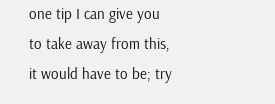one tip I can give you to take away from this, it would have to be; try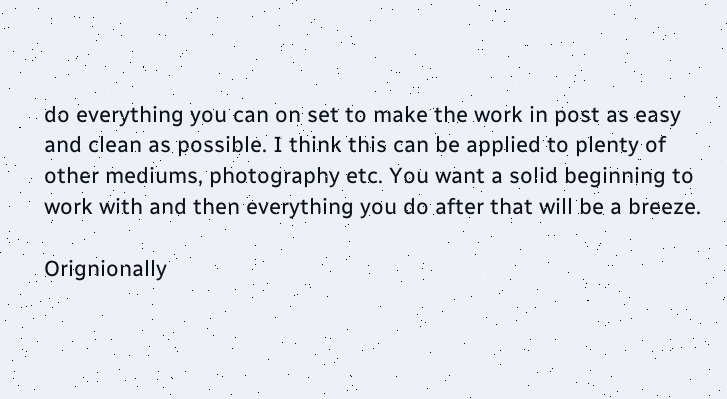do everything you can on set to make the work in post as easy and clean as possible. I think this can be applied to plenty of other mediums, photography etc. You want a solid beginning to work with and then everything you do after that will be a breeze.

Orignionally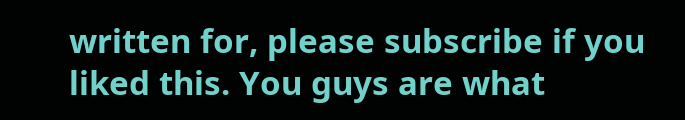written for, please subscribe if you liked this. You guys are what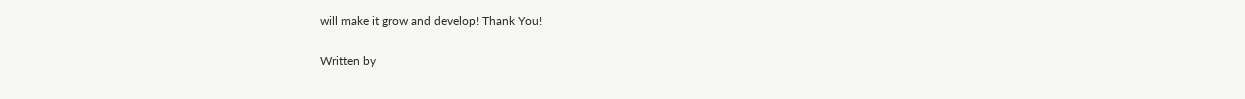will make it grow and develop! Thank You!

Written by